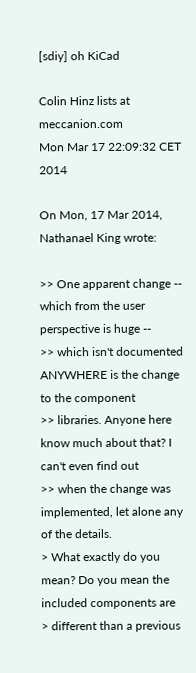[sdiy] oh KiCad

Colin Hinz lists at meccanion.com
Mon Mar 17 22:09:32 CET 2014

On Mon, 17 Mar 2014, Nathanael King wrote:

>> One apparent change -- which from the user perspective is huge --
>> which isn't documented ANYWHERE is the change to the component
>> libraries. Anyone here know much about that? I can't even find out
>> when the change was implemented, let alone any of the details.
> What exactly do you mean? Do you mean the included components are
> different than a previous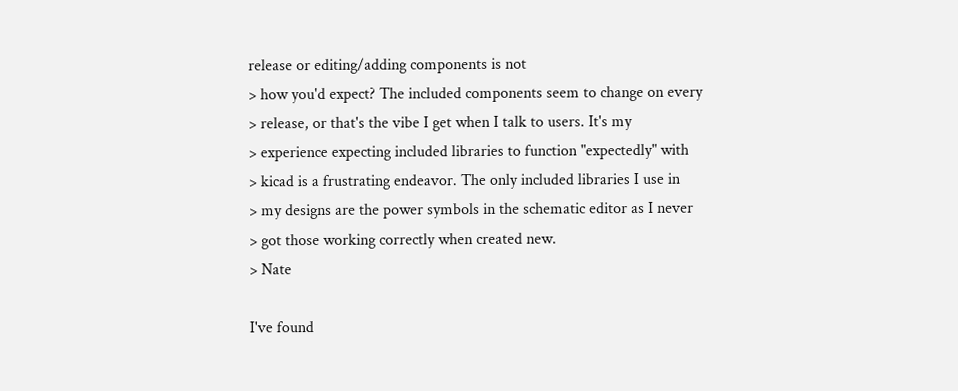release or editing/adding components is not
> how you'd expect? The included components seem to change on every
> release, or that's the vibe I get when I talk to users. It's my
> experience expecting included libraries to function "expectedly" with
> kicad is a frustrating endeavor. The only included libraries I use in
> my designs are the power symbols in the schematic editor as I never
> got those working correctly when created new.
> Nate

I've found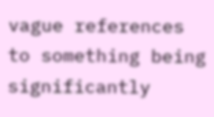vague references to something being significantly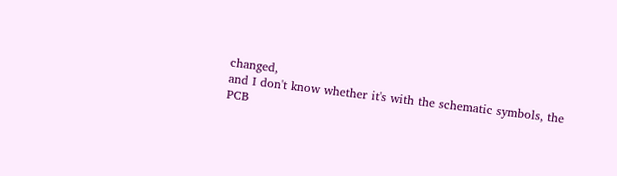changed,
and I don't know whether it's with the schematic symbols, the PCB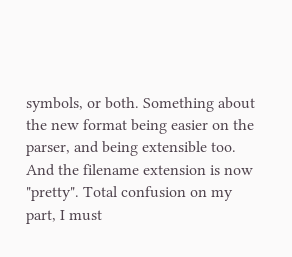symbols, or both. Something about the new format being easier on the
parser, and being extensible too. And the filename extension is now
"pretty". Total confusion on my part, I must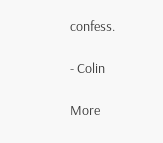confess.

- Colin

More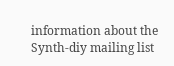information about the Synth-diy mailing list